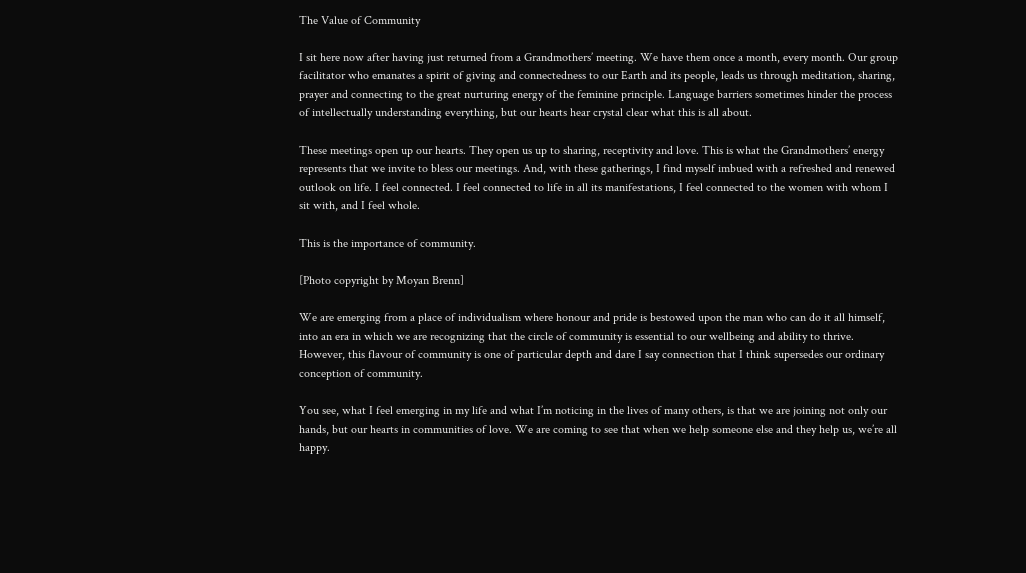The Value of Community

I sit here now after having just returned from a Grandmothers’ meeting. We have them once a month, every month. Our group facilitator who emanates a spirit of giving and connectedness to our Earth and its people, leads us through meditation, sharing, prayer and connecting to the great nurturing energy of the feminine principle. Language barriers sometimes hinder the process of intellectually understanding everything, but our hearts hear crystal clear what this is all about.

These meetings open up our hearts. They open us up to sharing, receptivity and love. This is what the Grandmothers’ energy represents that we invite to bless our meetings. And, with these gatherings, I find myself imbued with a refreshed and renewed outlook on life. I feel connected. I feel connected to life in all its manifestations, I feel connected to the women with whom I sit with, and I feel whole.

This is the importance of community.

[Photo copyright by Moyan Brenn]

We are emerging from a place of individualism where honour and pride is bestowed upon the man who can do it all himself, into an era in which we are recognizing that the circle of community is essential to our wellbeing and ability to thrive. However, this flavour of community is one of particular depth and dare I say connection that I think supersedes our ordinary conception of community.

You see, what I feel emerging in my life and what I’m noticing in the lives of many others, is that we are joining not only our hands, but our hearts in communities of love. We are coming to see that when we help someone else and they help us, we’re all happy.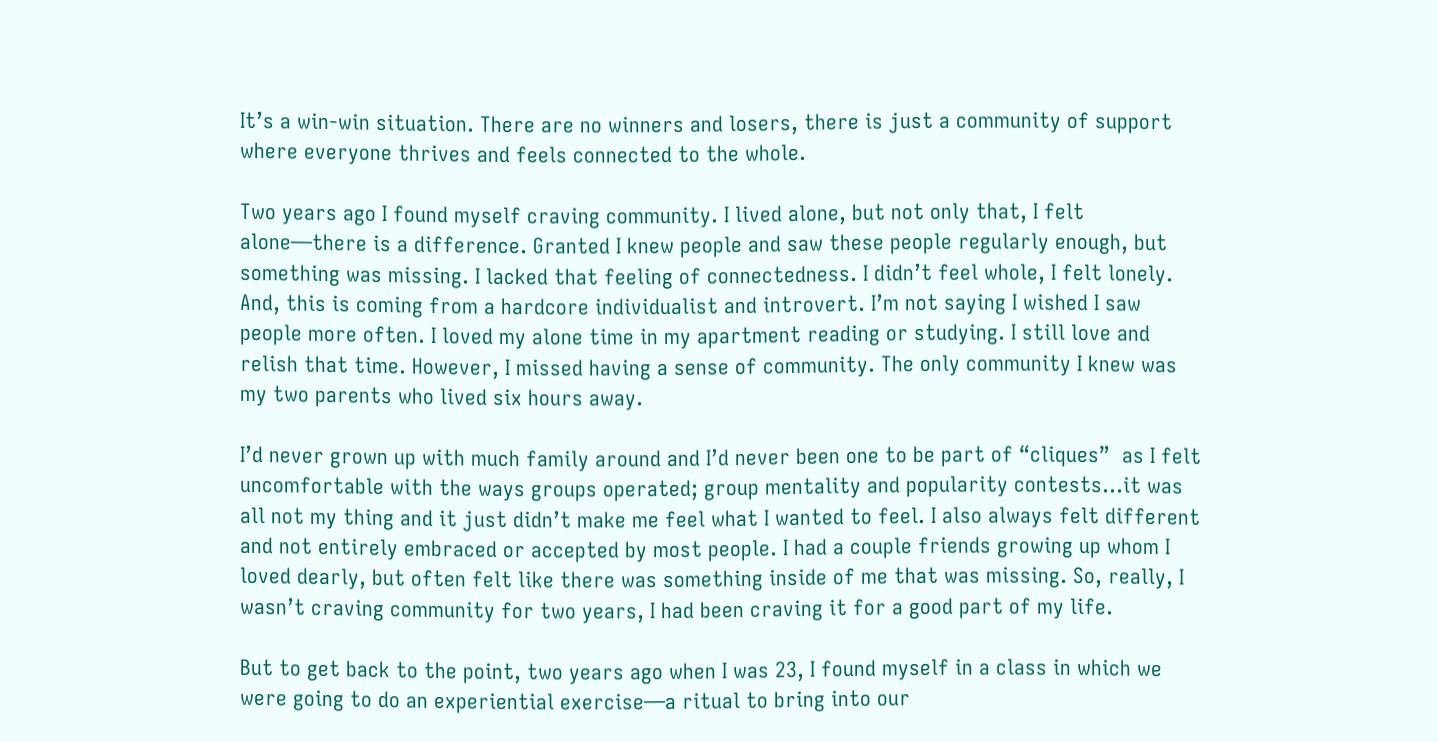It’s a win-win situation. There are no winners and losers, there is just a community of support where everyone thrives and feels connected to the whole.

Two years ago I found myself craving community. I lived alone, but not only that, I felt alone—there is a difference. Granted I knew people and saw these people regularly enough, but something was missing. I lacked that feeling of connectedness. I didn’t feel whole, I felt lonely. And, this is coming from a hardcore individualist and introvert. I’m not saying I wished I saw people more often. I loved my alone time in my apartment reading or studying. I still love and relish that time. However, I missed having a sense of community. The only community I knew was my two parents who lived six hours away.

I’d never grown up with much family around and I’d never been one to be part of “cliques”  as I felt uncomfortable with the ways groups operated; group mentality and popularity contests…it was all not my thing and it just didn’t make me feel what I wanted to feel. I also always felt different and not entirely embraced or accepted by most people. I had a couple friends growing up whom I loved dearly, but often felt like there was something inside of me that was missing. So, really, I wasn’t craving community for two years, I had been craving it for a good part of my life.

But to get back to the point, two years ago when I was 23, I found myself in a class in which we were going to do an experiential exercise—a ritual to bring into our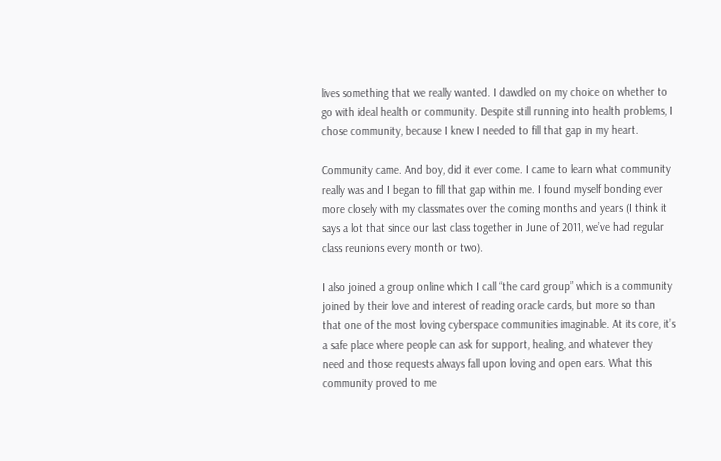lives something that we really wanted. I dawdled on my choice on whether to go with ideal health or community. Despite still running into health problems, I chose community, because I knew I needed to fill that gap in my heart.

Community came. And boy, did it ever come. I came to learn what community really was and I began to fill that gap within me. I found myself bonding ever more closely with my classmates over the coming months and years (I think it says a lot that since our last class together in June of 2011, we’ve had regular class reunions every month or two).

I also joined a group online which I call “the card group” which is a community joined by their love and interest of reading oracle cards, but more so than that one of the most loving cyberspace communities imaginable. At its core, it’s a safe place where people can ask for support, healing, and whatever they need and those requests always fall upon loving and open ears. What this community proved to me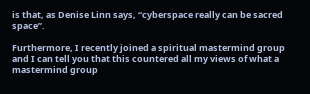is that, as Denise Linn says, “cyberspace really can be sacred space”.

Furthermore, I recently joined a spiritual mastermind group and I can tell you that this countered all my views of what a mastermind group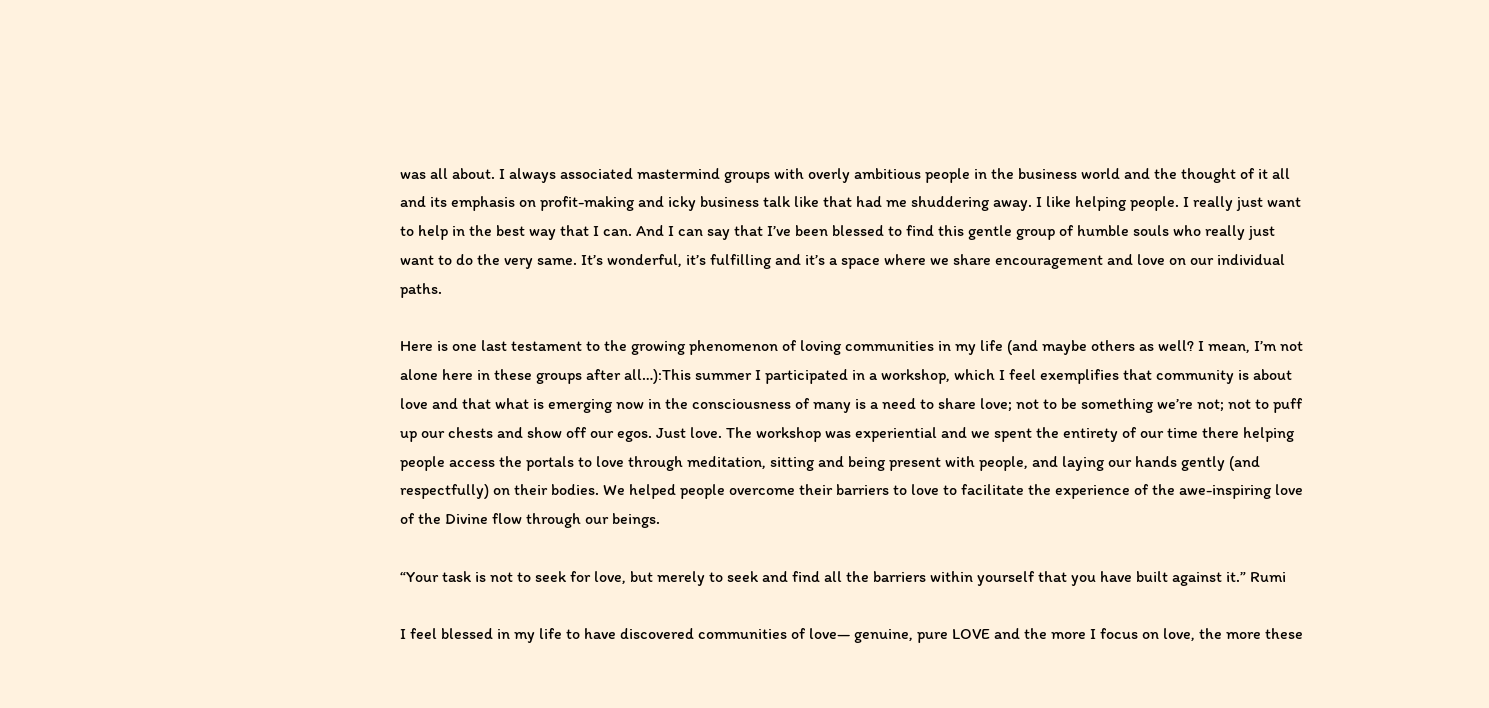was all about. I always associated mastermind groups with overly ambitious people in the business world and the thought of it all and its emphasis on profit-making and icky business talk like that had me shuddering away. I like helping people. I really just want to help in the best way that I can. And I can say that I’ve been blessed to find this gentle group of humble souls who really just want to do the very same. It’s wonderful, it’s fulfilling and it’s a space where we share encouragement and love on our individual paths.

Here is one last testament to the growing phenomenon of loving communities in my life (and maybe others as well? I mean, I’m not alone here in these groups after all…):This summer I participated in a workshop, which I feel exemplifies that community is about love and that what is emerging now in the consciousness of many is a need to share love; not to be something we’re not; not to puff up our chests and show off our egos. Just love. The workshop was experiential and we spent the entirety of our time there helping people access the portals to love through meditation, sitting and being present with people, and laying our hands gently (and respectfully) on their bodies. We helped people overcome their barriers to love to facilitate the experience of the awe-inspiring love of the Divine flow through our beings.

“Your task is not to seek for love, but merely to seek and find all the barriers within yourself that you have built against it.” Rumi

I feel blessed in my life to have discovered communities of love— genuine, pure LOVE and the more I focus on love, the more these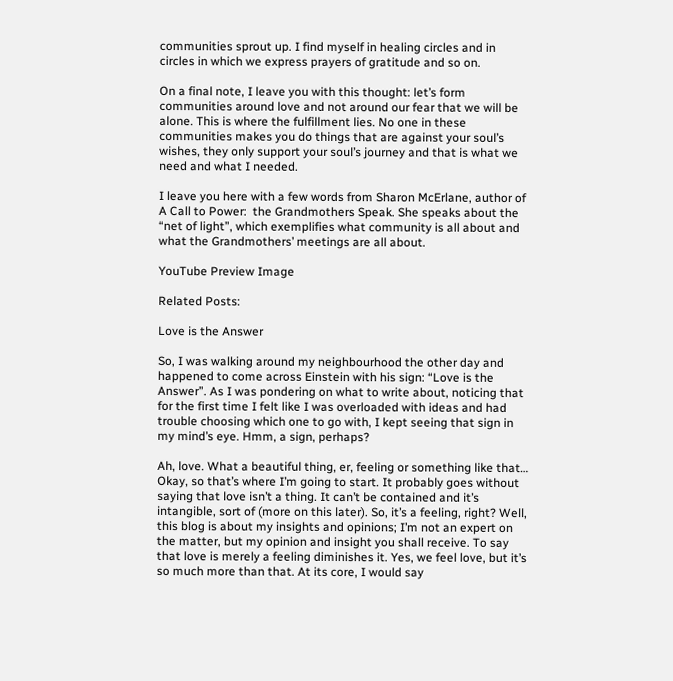communities sprout up. I find myself in healing circles and in circles in which we express prayers of gratitude and so on.

On a final note, I leave you with this thought: let’s form communities around love and not around our fear that we will be alone. This is where the fulfillment lies. No one in these communities makes you do things that are against your soul’s wishes, they only support your soul’s journey and that is what we need and what I needed.

I leave you here with a few words from Sharon McErlane, author of A Call to Power:  the Grandmothers Speak. She speaks about the “net of light”, which exemplifies what community is all about and what the Grandmothers’ meetings are all about.

YouTube Preview Image

Related Posts:

Love is the Answer

So, I was walking around my neighbourhood the other day and happened to come across Einstein with his sign: “Love is the Answer”. As I was pondering on what to write about, noticing that for the first time I felt like I was overloaded with ideas and had trouble choosing which one to go with, I kept seeing that sign in my mind’s eye. Hmm, a sign, perhaps?

Ah, love. What a beautiful thing, er, feeling or something like that… Okay, so that’s where I’m going to start. It probably goes without saying that love isn’t a thing. It can’t be contained and it’s intangible, sort of (more on this later). So, it’s a feeling, right? Well, this blog is about my insights and opinions; I’m not an expert on the matter, but my opinion and insight you shall receive. To say that love is merely a feeling diminishes it. Yes, we feel love, but it’s so much more than that. At its core, I would say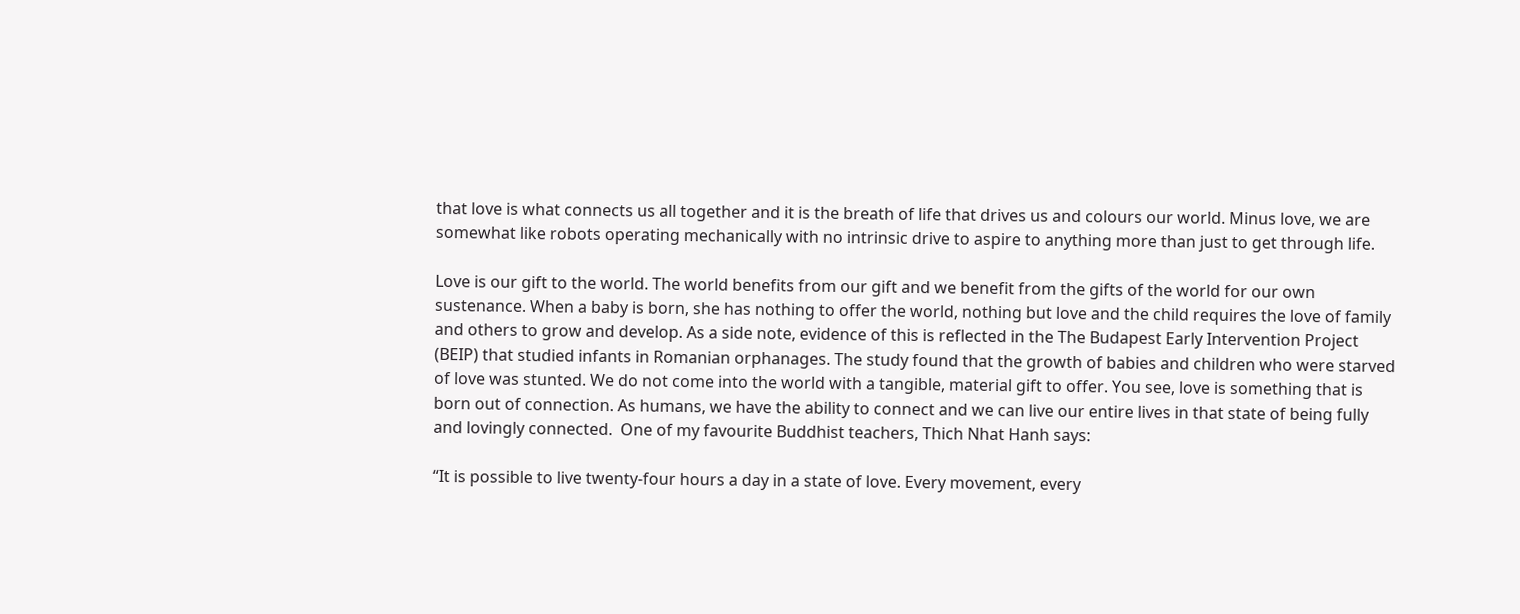that love is what connects us all together and it is the breath of life that drives us and colours our world. Minus love, we are somewhat like robots operating mechanically with no intrinsic drive to aspire to anything more than just to get through life.

Love is our gift to the world. The world benefits from our gift and we benefit from the gifts of the world for our own sustenance. When a baby is born, she has nothing to offer the world, nothing but love and the child requires the love of family and others to grow and develop. As a side note, evidence of this is reflected in the The Budapest Early Intervention Project (BEIP) that studied infants in Romanian orphanages. The study found that the growth of babies and children who were starved of love was stunted. We do not come into the world with a tangible, material gift to offer. You see, love is something that is born out of connection. As humans, we have the ability to connect and we can live our entire lives in that state of being fully and lovingly connected.  One of my favourite Buddhist teachers, Thich Nhat Hanh says:

“It is possible to live twenty-four hours a day in a state of love. Every movement, every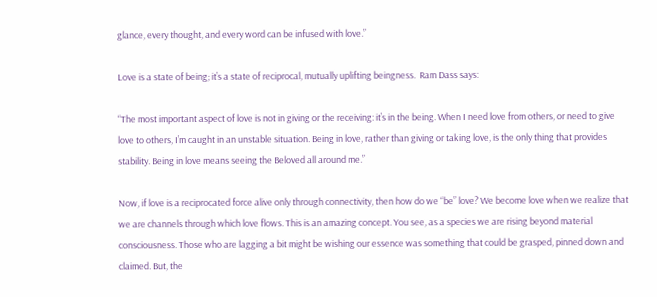glance, every thought, and every word can be infused with love.”

Love is a state of being; it’s a state of reciprocal, mutually uplifting beingness.  Ram Dass says:

“The most important aspect of love is not in giving or the receiving: it’s in the being. When I need love from others, or need to give love to others, I’m caught in an unstable situation. Being in love, rather than giving or taking love, is the only thing that provides stability. Being in love means seeing the Beloved all around me.”

Now, if love is a reciprocated force alive only through connectivity, then how do we “be” love? We become love when we realize that we are channels through which love flows. This is an amazing concept. You see, as a species we are rising beyond material consciousness. Those who are lagging a bit might be wishing our essence was something that could be grasped, pinned down and claimed. But, the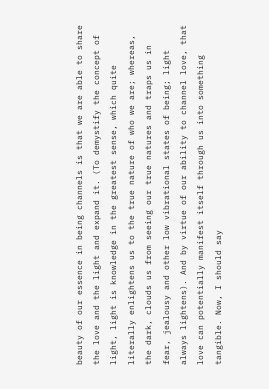beauty of our essence in being channels is that we are able to share the love and the light and expand it. (To demystify the concept of light, light is knowledge in the greatest sense, which quite literally enlightens us to the true nature of who we are; whereas, the dark, clouds us from seeing our true natures and traps us in fear, jealousy and other low vibrational states of being; light always lightens). And by virtue of our ability to channel love, that love can potentially manifest itself through us into something tangible. Now, I should say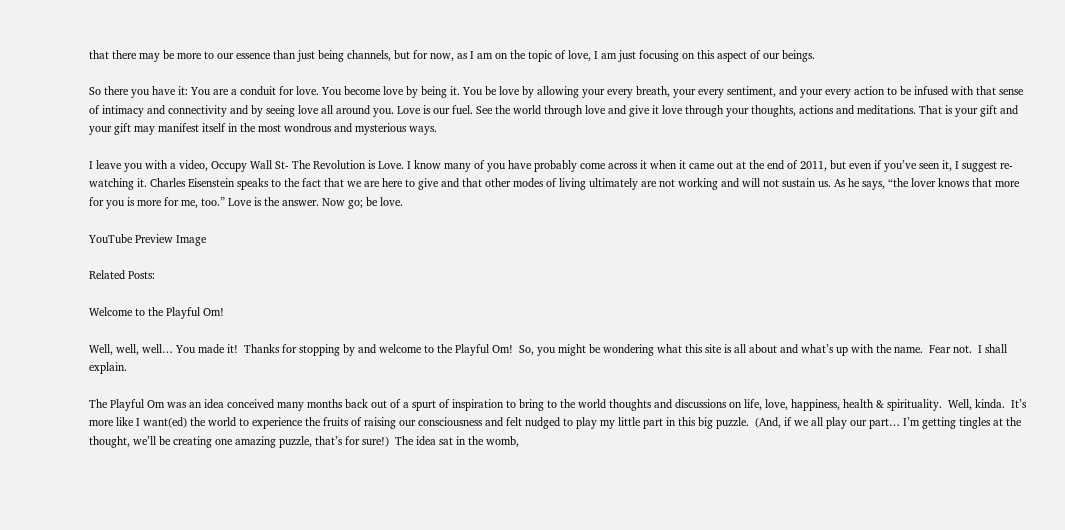that there may be more to our essence than just being channels, but for now, as I am on the topic of love, I am just focusing on this aspect of our beings.

So there you have it: You are a conduit for love. You become love by being it. You be love by allowing your every breath, your every sentiment, and your every action to be infused with that sense of intimacy and connectivity and by seeing love all around you. Love is our fuel. See the world through love and give it love through your thoughts, actions and meditations. That is your gift and your gift may manifest itself in the most wondrous and mysterious ways.

I leave you with a video, Occupy Wall St- The Revolution is Love. I know many of you have probably come across it when it came out at the end of 2011, but even if you’ve seen it, I suggest re-watching it. Charles Eisenstein speaks to the fact that we are here to give and that other modes of living ultimately are not working and will not sustain us. As he says, “the lover knows that more for you is more for me, too.” Love is the answer. Now go; be love.

YouTube Preview Image

Related Posts:

Welcome to the Playful Om!

Well, well, well… You made it!  Thanks for stopping by and welcome to the Playful Om!  So, you might be wondering what this site is all about and what’s up with the name.  Fear not.  I shall explain.

The Playful Om was an idea conceived many months back out of a spurt of inspiration to bring to the world thoughts and discussions on life, love, happiness, health & spirituality.  Well, kinda.  It’s more like I want(ed) the world to experience the fruits of raising our consciousness and felt nudged to play my little part in this big puzzle.  (And, if we all play our part… I’m getting tingles at the thought, we’ll be creating one amazing puzzle, that’s for sure!)  The idea sat in the womb,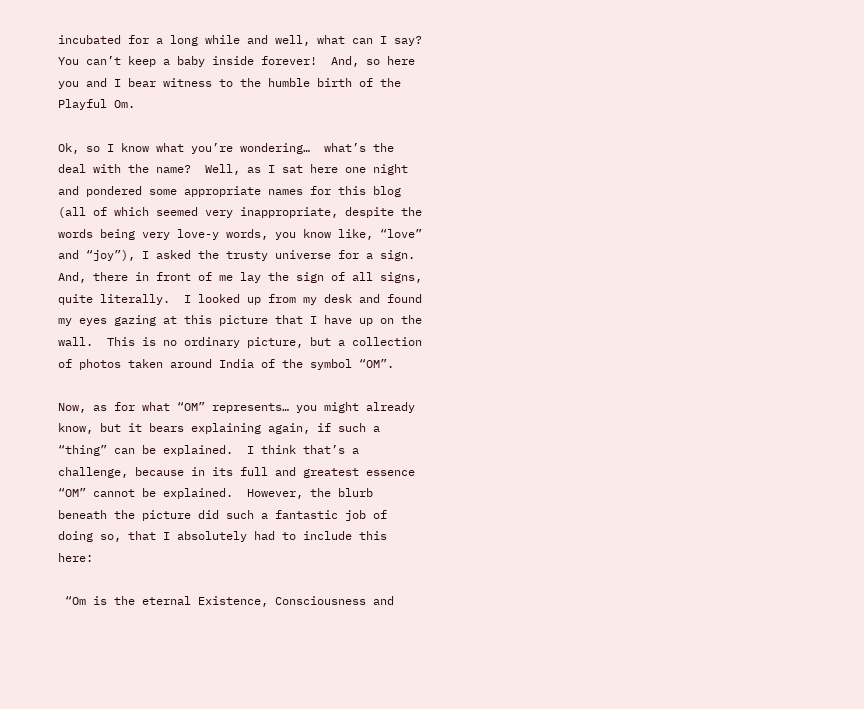incubated for a long while and well, what can I say?  You can’t keep a baby inside forever!  And, so here you and I bear witness to the humble birth of the Playful Om.

Ok, so I know what you’re wondering…  what’s the deal with the name?  Well, as I sat here one night and pondered some appropriate names for this blog (all of which seemed very inappropriate, despite the words being very love-y words, you know like, “love” and “joy”), I asked the trusty universe for a sign.  And, there in front of me lay the sign of all signs, quite literally.  I looked up from my desk and found my eyes gazing at this picture that I have up on the wall.  This is no ordinary picture, but a collection of photos taken around India of the symbol “OM”.

Now, as for what “OM” represents… you might already know, but it bears explaining again, if such a “thing” can be explained.  I think that’s a challenge, because in its full and greatest essence “OM” cannot be explained.  However, the blurb beneath the picture did such a fantastic job of doing so, that I absolutely had to include this here:

 “Om is the eternal Existence, Consciousness and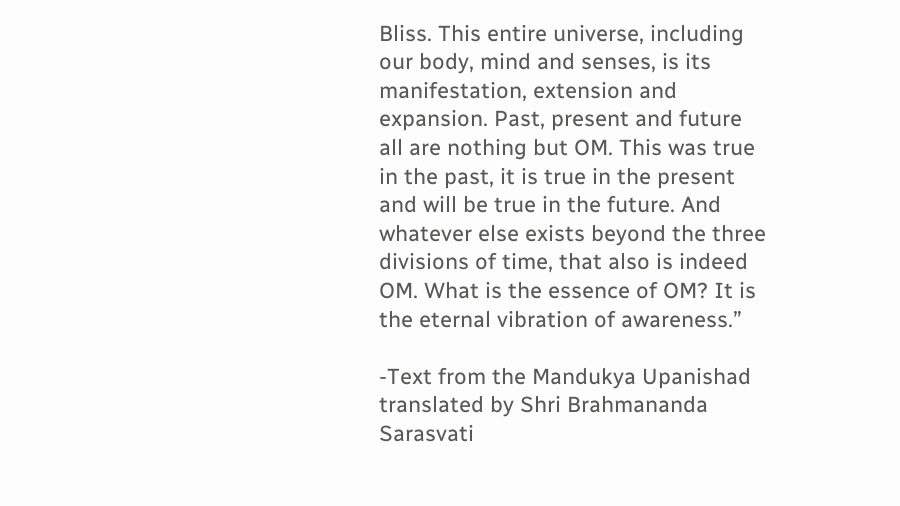Bliss. This entire universe, including our body, mind and senses, is its manifestation, extension and expansion. Past, present and future all are nothing but OM. This was true in the past, it is true in the present and will be true in the future. And whatever else exists beyond the three divisions of time, that also is indeed OM. What is the essence of OM? It is the eternal vibration of awareness.”

-Text from the Mandukya Upanishad translated by Shri Brahmananda Sarasvati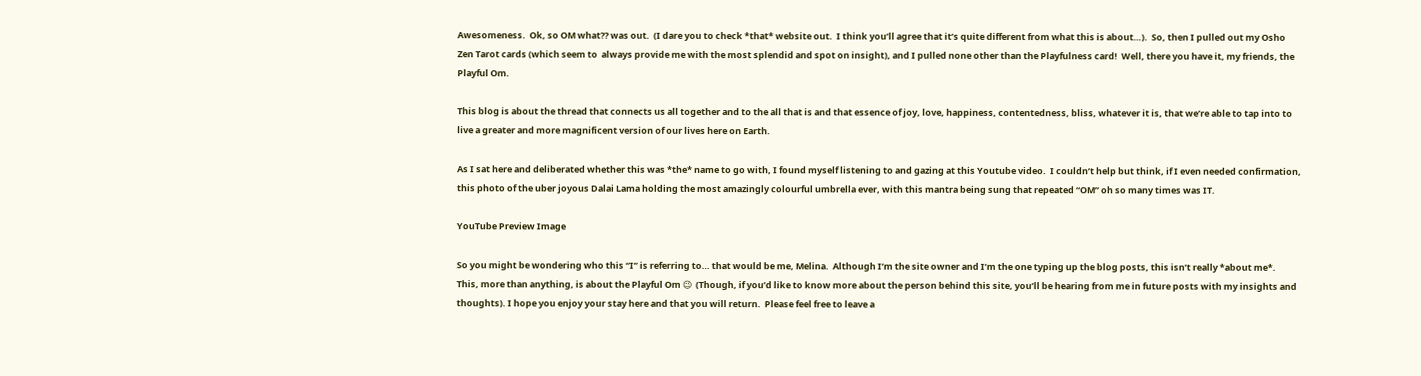Awesomeness.  Ok, so OM what?? was out.  (I dare you to check *that* website out.  I think you’ll agree that it’s quite different from what this is about…).  So, then I pulled out my Osho Zen Tarot cards (which seem to  always provide me with the most splendid and spot on insight), and I pulled none other than the Playfulness card!  Well, there you have it, my friends, the Playful Om.

This blog is about the thread that connects us all together and to the all that is and that essence of joy, love, happiness, contentedness, bliss, whatever it is, that we’re able to tap into to live a greater and more magnificent version of our lives here on Earth.

As I sat here and deliberated whether this was *the* name to go with, I found myself listening to and gazing at this Youtube video.  I couldn’t help but think, if I even needed confirmation, this photo of the uber joyous Dalai Lama holding the most amazingly colourful umbrella ever, with this mantra being sung that repeated “OM” oh so many times was IT.

YouTube Preview Image

So you might be wondering who this “I” is referring to… that would be me, Melina.  Although I’m the site owner and I’m the one typing up the blog posts, this isn’t really *about me*.  This, more than anything, is about the Playful Om 😉  (Though, if you’d like to know more about the person behind this site, you’ll be hearing from me in future posts with my insights and thoughts). I hope you enjoy your stay here and that you will return.  Please feel free to leave a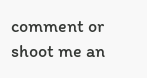comment or shoot me an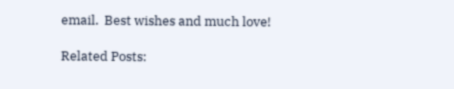email.  Best wishes and much love!

Related Posts: